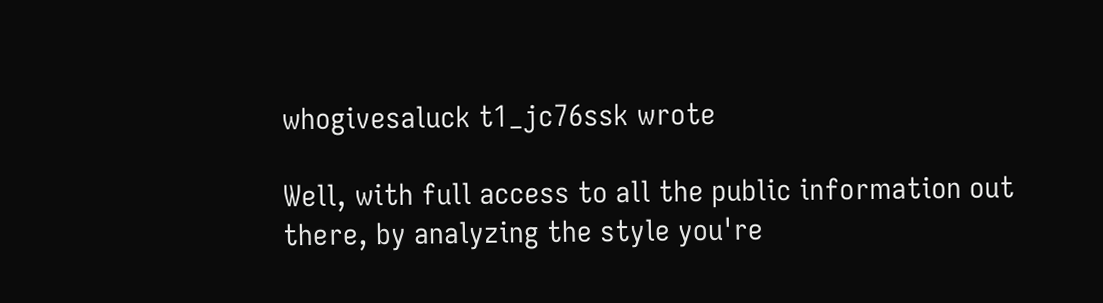whogivesaluck t1_jc76ssk wrote

Well, with full access to all the public information out there, by analyzing the style you're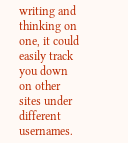writing and thinking on one, it could easily track you down on other sites under different usernames.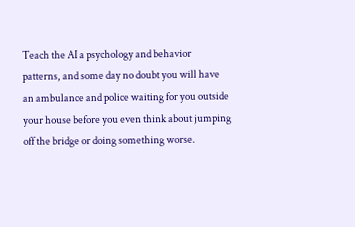Teach the AI a psychology and behavior patterns, and some day no doubt you will have an ambulance and police waiting for you outside your house before you even think about jumping off the bridge or doing something worse.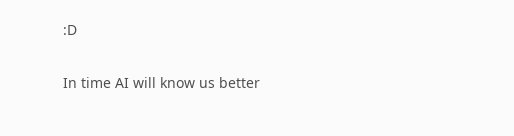:D

In time AI will know us better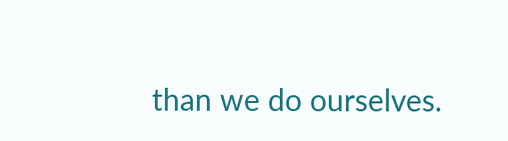than we do ourselves.